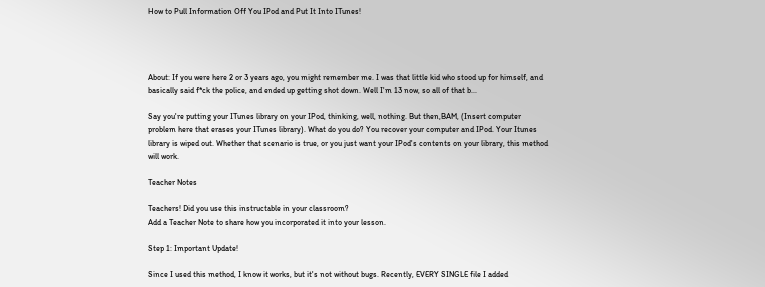How to Pull Information Off You IPod and Put It Into ITunes!




About: If you were here 2 or 3 years ago, you might remember me. I was that little kid who stood up for himself, and basically said f*ck the police, and ended up getting shot down. Well I'm 13 now, so all of that b...

Say you're putting your ITunes library on your IPod, thinking, well, nothing. But then,BAM, (Insert computer problem here that erases your ITunes library). What do you do? You recover your computer and IPod. Your Itunes library is wiped out. Whether that scenario is true, or you just want your IPod's contents on your library, this method will work.

Teacher Notes

Teachers! Did you use this instructable in your classroom?
Add a Teacher Note to share how you incorporated it into your lesson.

Step 1: Important Update!

Since I used this method, I know it works, but it's not without bugs. Recently, EVERY SINGLE file I added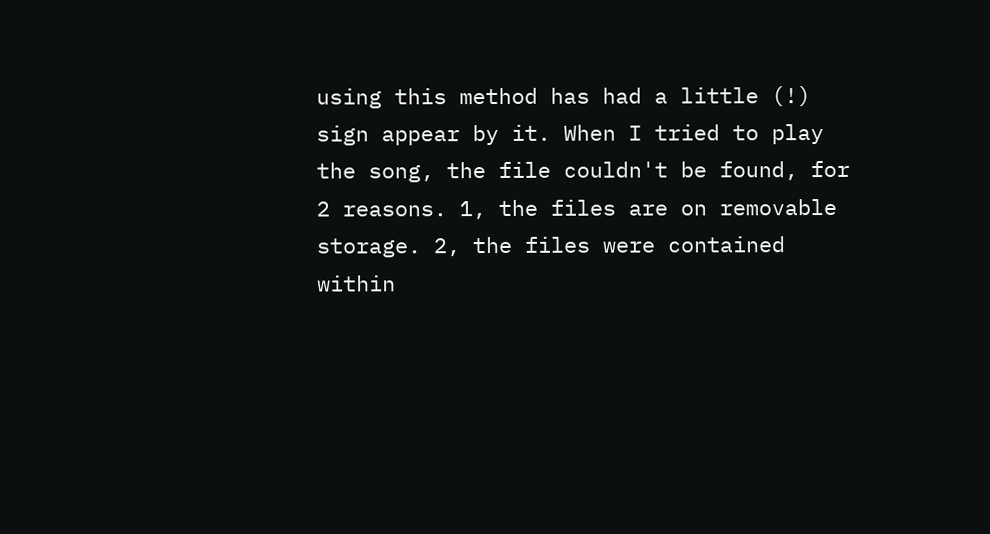using this method has had a little (!) sign appear by it. When I tried to play the song, the file couldn't be found, for 2 reasons. 1, the files are on removable storage. 2, the files were contained within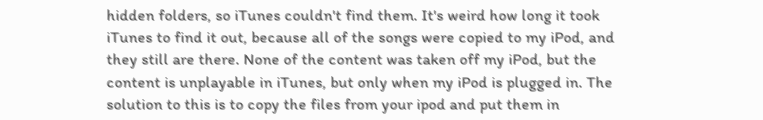hidden folders, so iTunes couldn't find them. It's weird how long it took iTunes to find it out, because all of the songs were copied to my iPod, and they still are there. None of the content was taken off my iPod, but the content is unplayable in iTunes, but only when my iPod is plugged in. The solution to this is to copy the files from your ipod and put them in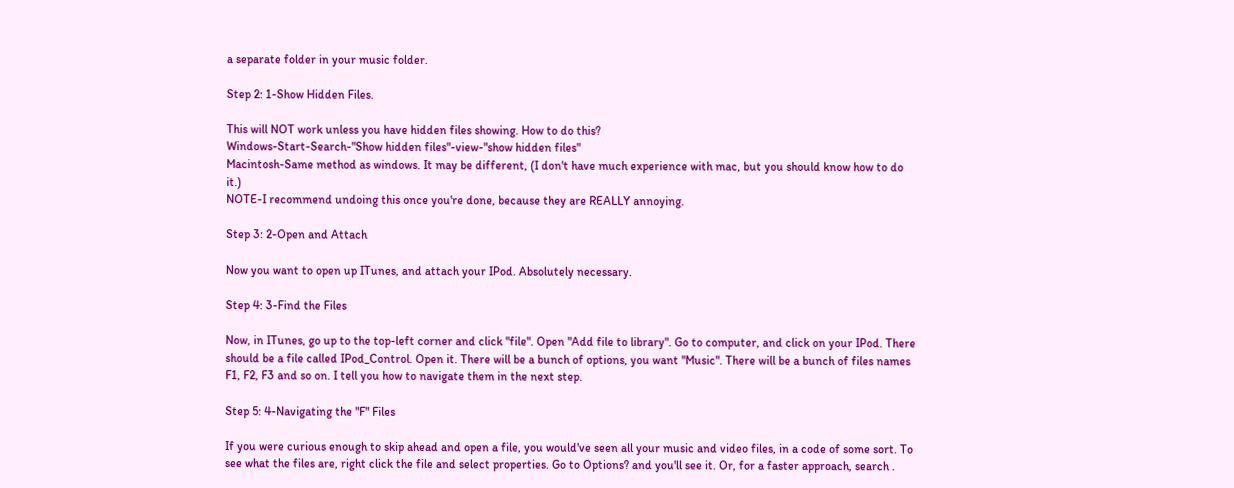a separate folder in your music folder.

Step 2: 1-Show Hidden Files.

This will NOT work unless you have hidden files showing. How to do this?
Windows-Start-Search-"Show hidden files"-view-"show hidden files"
Macintosh-Same method as windows. It may be different, (I don't have much experience with mac, but you should know how to do it.)
NOTE-I recommend undoing this once you're done, because they are REALLY annoying.

Step 3: 2-Open and Attach

Now you want to open up ITunes, and attach your IPod. Absolutely necessary.

Step 4: 3-Find the Files

Now, in ITunes, go up to the top-left corner and click "file". Open "Add file to library". Go to computer, and click on your IPod. There should be a file called IPod_Control. Open it. There will be a bunch of options, you want "Music". There will be a bunch of files names F1, F2, F3 and so on. I tell you how to navigate them in the next step.

Step 5: 4-Navigating the "F" Files

If you were curious enough to skip ahead and open a file, you would've seen all your music and video files, in a code of some sort. To see what the files are, right click the file and select properties. Go to Options? and you'll see it. Or, for a faster approach, search .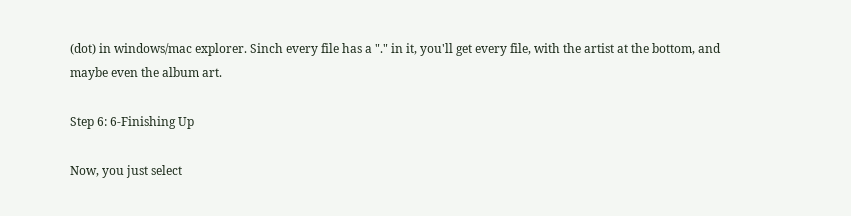(dot) in windows/mac explorer. Sinch every file has a "." in it, you'll get every file, with the artist at the bottom, and maybe even the album art.

Step 6: 6-Finishing Up

Now, you just select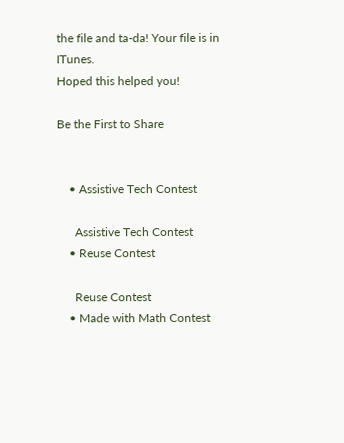the file and ta-da! Your file is in ITunes.
Hoped this helped you!

Be the First to Share


    • Assistive Tech Contest

      Assistive Tech Contest
    • Reuse Contest

      Reuse Contest
    • Made with Math Contest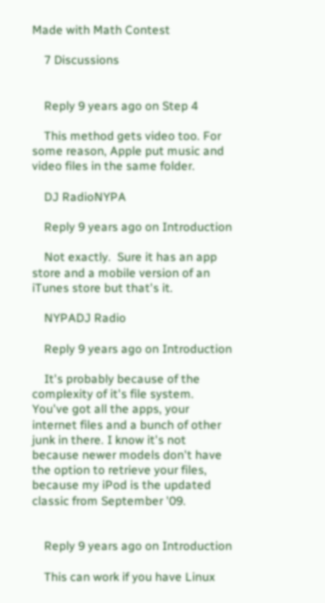Made with Math Contest

    7 Discussions


    Reply 9 years ago on Step 4

    This method gets video too. For some reason, Apple put music and video files in the same folder.

    DJ RadioNYPA

    Reply 9 years ago on Introduction

    Not exactly.  Sure it has an app store and a mobile version of an iTunes store but that's it.

    NYPADJ Radio

    Reply 9 years ago on Introduction

    It's probably because of the complexity of it's file system. You've got all the apps, your internet files and a bunch of other junk in there. I know it's not because newer models don't have the option to retrieve your files, because my iPod is the updated classic from September '09.


    Reply 9 years ago on Introduction

    This can work if you have Linux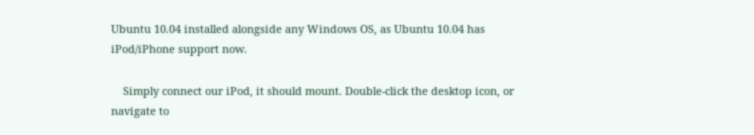Ubuntu 10.04 installed alongside any Windows OS, as Ubuntu 10.04 has iPod/iPhone support now.

    Simply connect our iPod, it should mount. Double-click the desktop icon, or navigate to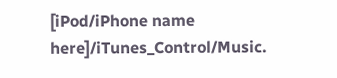[iPod/iPhone name here]/iTunes_Control/Music.